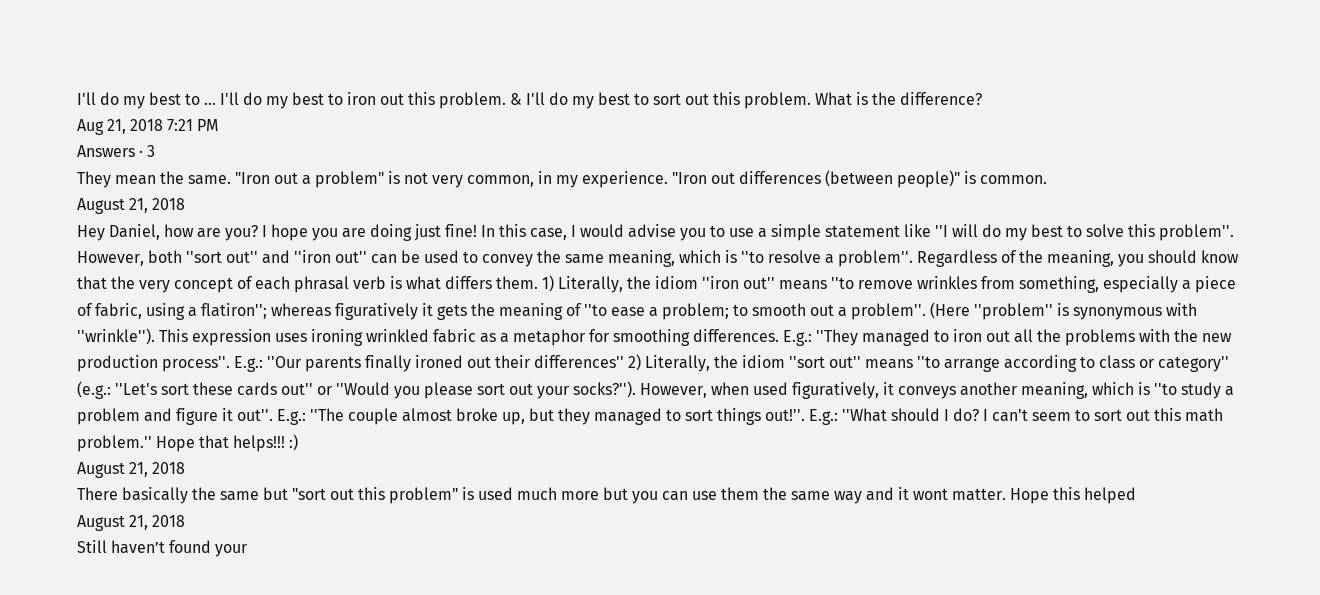I'll do my best to ... I'll do my best to iron out this problem. & I'll do my best to sort out this problem. What is the difference?
Aug 21, 2018 7:21 PM
Answers · 3
They mean the same. "Iron out a problem" is not very common, in my experience. "Iron out differences (between people)" is common.
August 21, 2018
Hey Daniel, how are you? I hope you are doing just fine! In this case, I would advise you to use a simple statement like ''I will do my best to solve this problem''. However, both ''sort out'' and ''iron out'' can be used to convey the same meaning, which is ''to resolve a problem''. Regardless of the meaning, you should know that the very concept of each phrasal verb is what differs them. 1) Literally, the idiom ''iron out'' means ''to remove wrinkles from something, especially a piece of fabric, using a flatiron''; whereas figuratively it gets the meaning of ''to ease a problem; to smooth out a problem''. (Here ''problem'' is synonymous with ''wrinkle''). This expression uses ironing wrinkled fabric as a metaphor for smoothing differences. E.g.: ''They managed to iron out all the problems with the new production process''. E.g.: ''Our parents finally ironed out their differences'' 2) Literally, the idiom ''sort out'' means ''to arrange according to class or category'' (e.g.: ''Let's sort these cards out'' or ''Would you please sort out your socks?''). However, when used figuratively, it conveys another meaning, which is ''to study a problem and figure it out''. E.g.: ''The couple almost broke up, but they managed to sort things out!''. E.g.: ''What should I do? I can't seem to sort out this math problem.'' Hope that helps!!! :)
August 21, 2018
There basically the same but "sort out this problem" is used much more but you can use them the same way and it wont matter. Hope this helped
August 21, 2018
Still haven’t found your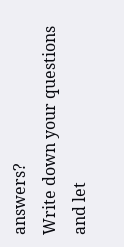answers?
Write down your questions and let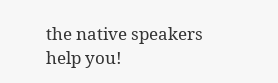the native speakers help you!